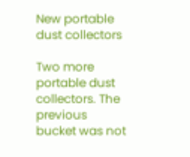New portable dust collectors

Two more portable dust collectors. The previous bucket was not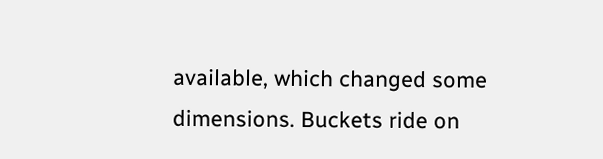available, which changed some dimensions. Buckets ride on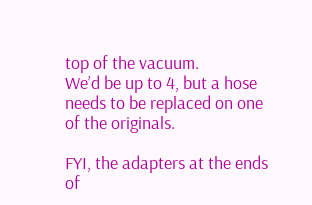top of the vacuum.
We’d be up to 4, but a hose needs to be replaced on one of the originals.

FYI, the adapters at the ends of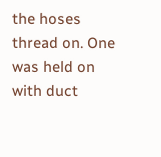the hoses thread on. One was held on with duct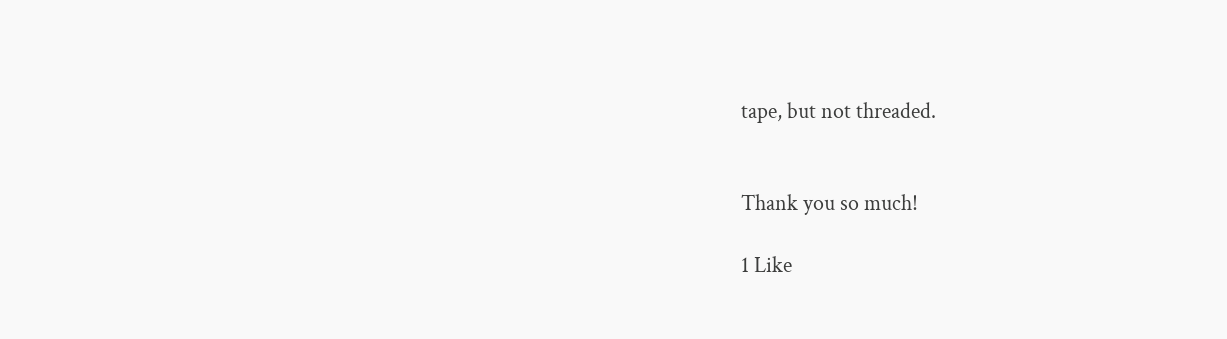tape, but not threaded.


Thank you so much!

1 Like